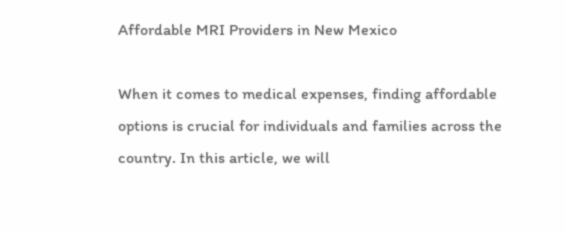Affordable MRI Providers in New Mexico

When it comes to medical expenses, finding affordable options is crucial for individuals and families across the country. In this article, we will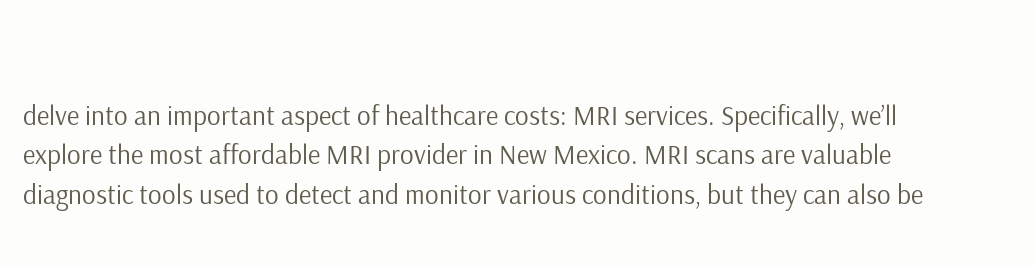delve into an important aspect of healthcare costs: MRI services. Specifically, we’ll explore the most affordable MRI provider in New Mexico. MRI scans are valuable diagnostic tools used to detect and monitor various conditions, but they can also be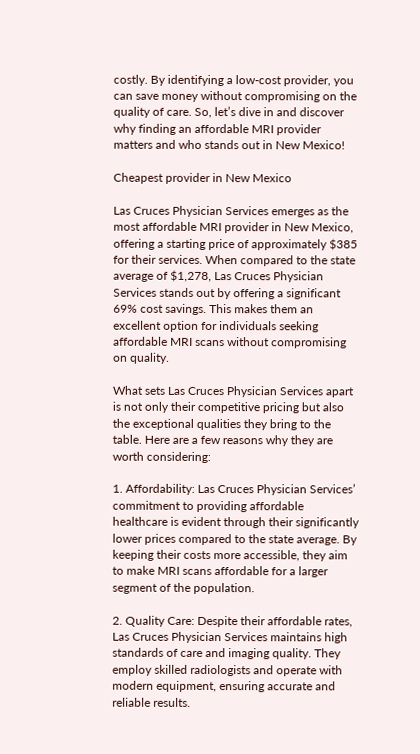costly. By identifying a low-cost provider, you can save money without compromising on the quality of care. So, let’s dive in and discover why finding an affordable MRI provider matters and who stands out in New Mexico!

Cheapest provider in New Mexico

Las Cruces Physician Services emerges as the most affordable MRI provider in New Mexico, offering a starting price of approximately $385 for their services. When compared to the state average of $1,278, Las Cruces Physician Services stands out by offering a significant 69% cost savings. This makes them an excellent option for individuals seeking affordable MRI scans without compromising on quality.

What sets Las Cruces Physician Services apart is not only their competitive pricing but also the exceptional qualities they bring to the table. Here are a few reasons why they are worth considering:

1. Affordability: Las Cruces Physician Services’ commitment to providing affordable healthcare is evident through their significantly lower prices compared to the state average. By keeping their costs more accessible, they aim to make MRI scans affordable for a larger segment of the population.

2. Quality Care: Despite their affordable rates, Las Cruces Physician Services maintains high standards of care and imaging quality. They employ skilled radiologists and operate with modern equipment, ensuring accurate and reliable results.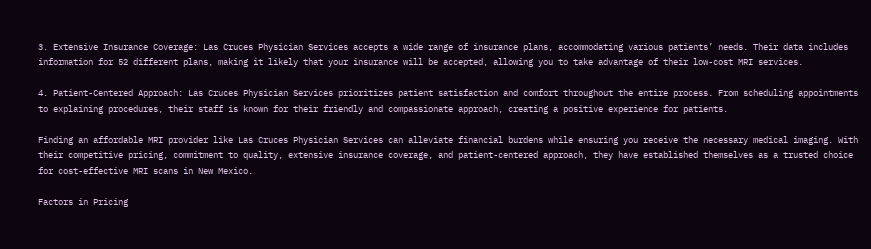3. Extensive Insurance Coverage: Las Cruces Physician Services accepts a wide range of insurance plans, accommodating various patients’ needs. Their data includes information for 52 different plans, making it likely that your insurance will be accepted, allowing you to take advantage of their low-cost MRI services.

4. Patient-Centered Approach: Las Cruces Physician Services prioritizes patient satisfaction and comfort throughout the entire process. From scheduling appointments to explaining procedures, their staff is known for their friendly and compassionate approach, creating a positive experience for patients.

Finding an affordable MRI provider like Las Cruces Physician Services can alleviate financial burdens while ensuring you receive the necessary medical imaging. With their competitive pricing, commitment to quality, extensive insurance coverage, and patient-centered approach, they have established themselves as a trusted choice for cost-effective MRI scans in New Mexico.

Factors in Pricing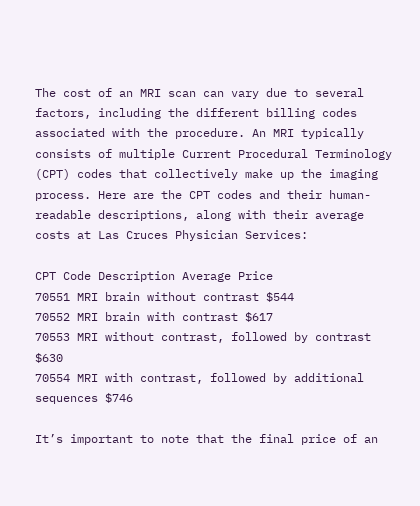The cost of an MRI scan can vary due to several factors, including the different billing codes associated with the procedure. An MRI typically consists of multiple Current Procedural Terminology (CPT) codes that collectively make up the imaging process. Here are the CPT codes and their human-readable descriptions, along with their average costs at Las Cruces Physician Services:

CPT Code Description Average Price
70551 MRI brain without contrast $544
70552 MRI brain with contrast $617
70553 MRI without contrast, followed by contrast $630
70554 MRI with contrast, followed by additional sequences $746

It’s important to note that the final price of an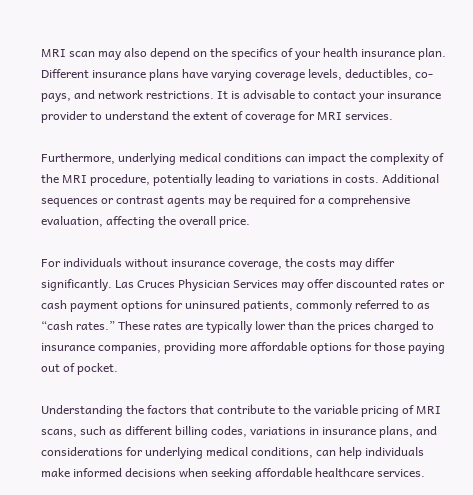MRI scan may also depend on the specifics of your health insurance plan. Different insurance plans have varying coverage levels, deductibles, co-pays, and network restrictions. It is advisable to contact your insurance provider to understand the extent of coverage for MRI services.

Furthermore, underlying medical conditions can impact the complexity of the MRI procedure, potentially leading to variations in costs. Additional sequences or contrast agents may be required for a comprehensive evaluation, affecting the overall price.

For individuals without insurance coverage, the costs may differ significantly. Las Cruces Physician Services may offer discounted rates or cash payment options for uninsured patients, commonly referred to as “cash rates.” These rates are typically lower than the prices charged to insurance companies, providing more affordable options for those paying out of pocket.

Understanding the factors that contribute to the variable pricing of MRI scans, such as different billing codes, variations in insurance plans, and considerations for underlying medical conditions, can help individuals make informed decisions when seeking affordable healthcare services.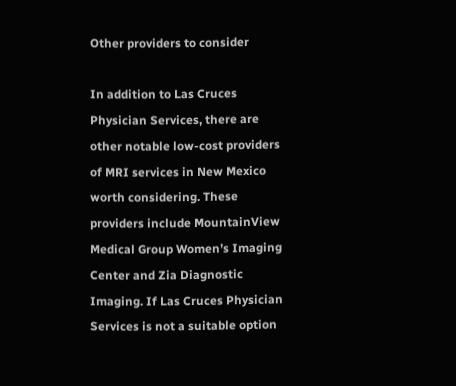Other providers to consider

In addition to Las Cruces Physician Services, there are other notable low-cost providers of MRI services in New Mexico worth considering. These providers include MountainView Medical Group Women’s Imaging Center and Zia Diagnostic Imaging. If Las Cruces Physician Services is not a suitable option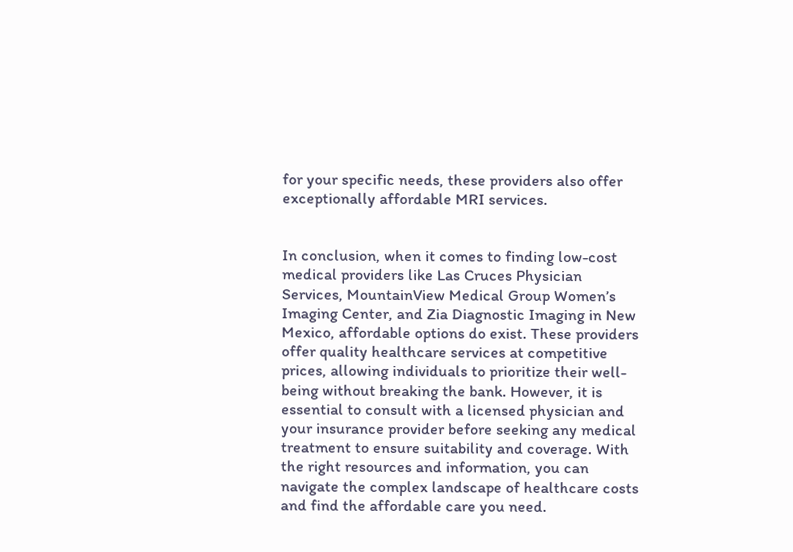for your specific needs, these providers also offer exceptionally affordable MRI services.


In conclusion, when it comes to finding low-cost medical providers like Las Cruces Physician Services, MountainView Medical Group Women’s Imaging Center, and Zia Diagnostic Imaging in New Mexico, affordable options do exist. These providers offer quality healthcare services at competitive prices, allowing individuals to prioritize their well-being without breaking the bank. However, it is essential to consult with a licensed physician and your insurance provider before seeking any medical treatment to ensure suitability and coverage. With the right resources and information, you can navigate the complex landscape of healthcare costs and find the affordable care you need.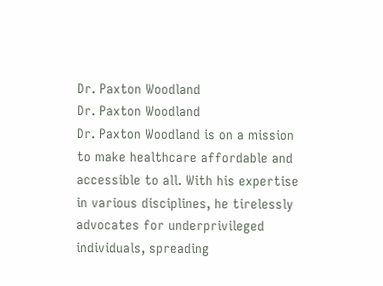Dr. Paxton Woodland
Dr. Paxton Woodland
Dr. Paxton Woodland is on a mission to make healthcare affordable and accessible to all. With his expertise in various disciplines, he tirelessly advocates for underprivileged individuals, spreading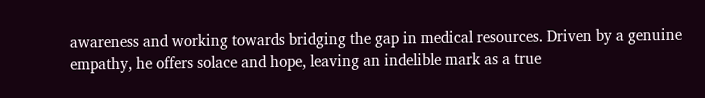awareness and working towards bridging the gap in medical resources. Driven by a genuine empathy, he offers solace and hope, leaving an indelible mark as a true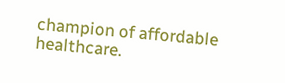champion of affordable healthcare.